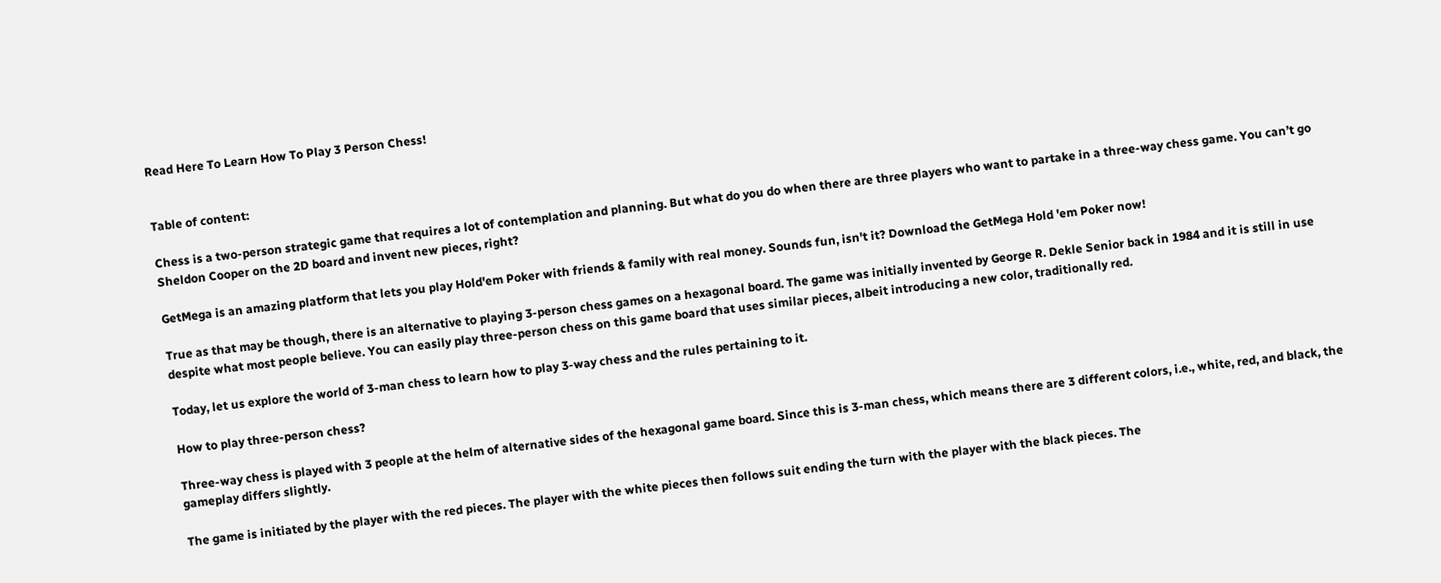Read Here To Learn How To Play 3 Person Chess!


Table of content:

Chess is a two-person strategic game that requires a lot of contemplation and planning. But what do you do when there are three players who want to partake in a three-way chess game. You can’t go Sheldon Cooper on the 2D board and invent new pieces, right?

GetMega is an amazing platform that lets you play Hold'em Poker with friends & family with real money. Sounds fun, isn't it? Download the GetMega Hold 'em Poker now!

True as that may be though, there is an alternative to playing 3-person chess games on a hexagonal board. The game was initially invented by George R. Dekle Senior back in 1984 and it is still in use despite what most people believe. You can easily play three-person chess on this game board that uses similar pieces, albeit introducing a new color, traditionally red.

Today, let us explore the world of 3-man chess to learn how to play 3-way chess and the rules pertaining to it.

How to play three-person chess?

Three-way chess is played with 3 people at the helm of alternative sides of the hexagonal game board. Since this is 3-man chess, which means there are 3 different colors, i.e., white, red, and black, the gameplay differs slightly.

The game is initiated by the player with the red pieces. The player with the white pieces then follows suit ending the turn with the player with the black pieces. The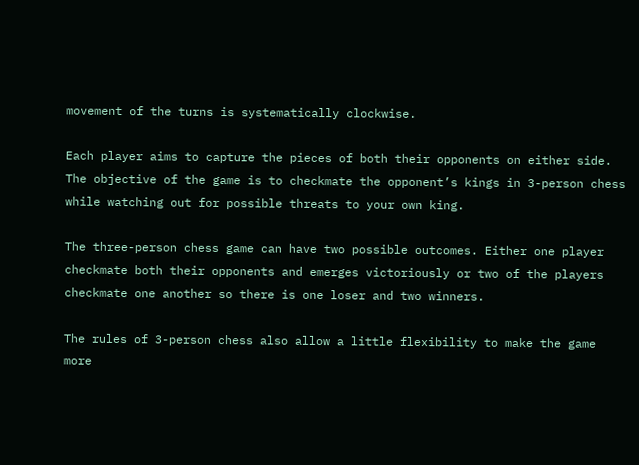movement of the turns is systematically clockwise.

Each player aims to capture the pieces of both their opponents on either side. The objective of the game is to checkmate the opponent’s kings in 3-person chess while watching out for possible threats to your own king.

The three-person chess game can have two possible outcomes. Either one player checkmate both their opponents and emerges victoriously or two of the players checkmate one another so there is one loser and two winners.

The rules of 3-person chess also allow a little flexibility to make the game more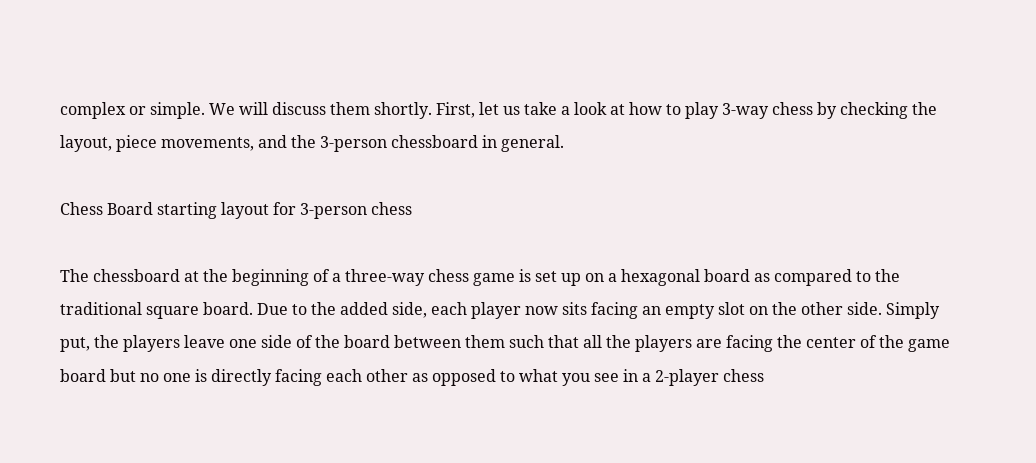complex or simple. We will discuss them shortly. First, let us take a look at how to play 3-way chess by checking the layout, piece movements, and the 3-person chessboard in general.

Chess Board starting layout for 3-person chess

The chessboard at the beginning of a three-way chess game is set up on a hexagonal board as compared to the traditional square board. Due to the added side, each player now sits facing an empty slot on the other side. Simply put, the players leave one side of the board between them such that all the players are facing the center of the game board but no one is directly facing each other as opposed to what you see in a 2-player chess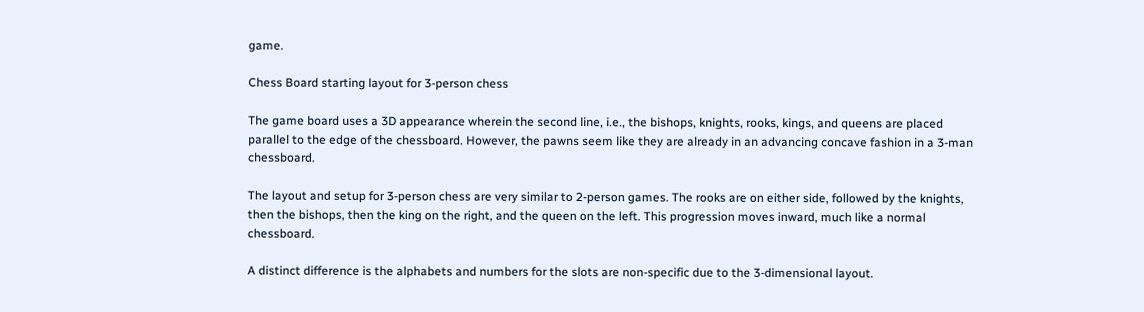game.

Chess Board starting layout for 3-person chess

The game board uses a 3D appearance wherein the second line, i.e., the bishops, knights, rooks, kings, and queens are placed parallel to the edge of the chessboard. However, the pawns seem like they are already in an advancing concave fashion in a 3-man chessboard.

The layout and setup for 3-person chess are very similar to 2-person games. The rooks are on either side, followed by the knights, then the bishops, then the king on the right, and the queen on the left. This progression moves inward, much like a normal chessboard.

A distinct difference is the alphabets and numbers for the slots are non-specific due to the 3-dimensional layout.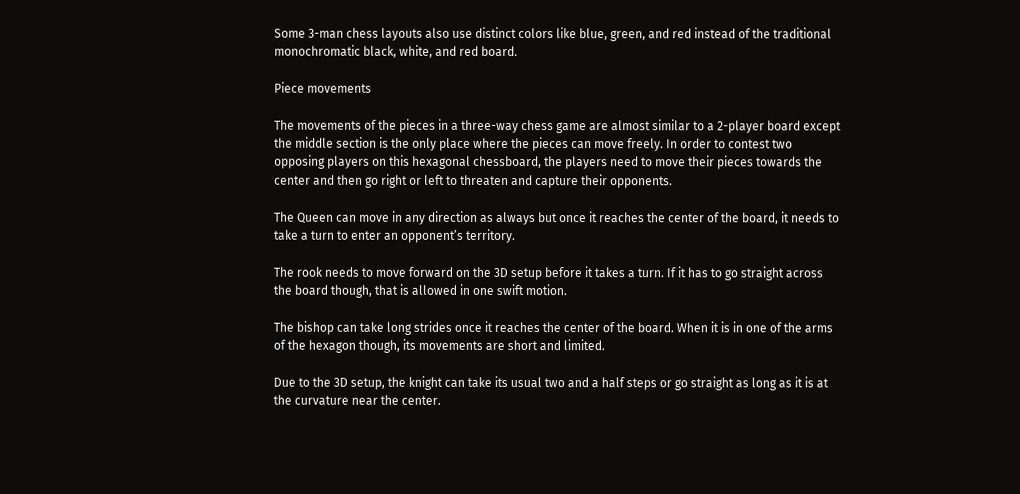Some 3-man chess layouts also use distinct colors like blue, green, and red instead of the traditional monochromatic black, white, and red board.

Piece movements

The movements of the pieces in a three-way chess game are almost similar to a 2-player board except the middle section is the only place where the pieces can move freely. In order to contest two opposing players on this hexagonal chessboard, the players need to move their pieces towards the center and then go right or left to threaten and capture their opponents.

The Queen can move in any direction as always but once it reaches the center of the board, it needs to take a turn to enter an opponent’s territory.

The rook needs to move forward on the 3D setup before it takes a turn. If it has to go straight across the board though, that is allowed in one swift motion.

The bishop can take long strides once it reaches the center of the board. When it is in one of the arms of the hexagon though, its movements are short and limited.

Due to the 3D setup, the knight can take its usual two and a half steps or go straight as long as it is at the curvature near the center.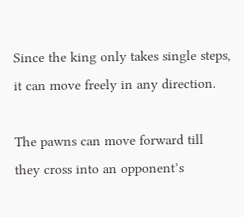Since the king only takes single steps, it can move freely in any direction.

The pawns can move forward till they cross into an opponent’s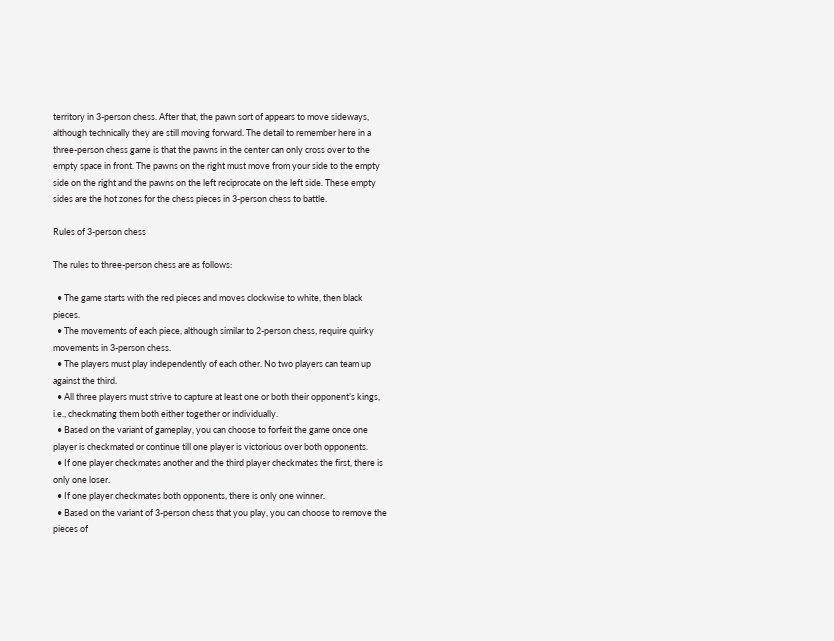territory in 3-person chess. After that, the pawn sort of appears to move sideways, although technically they are still moving forward. The detail to remember here in a three-person chess game is that the pawns in the center can only cross over to the empty space in front. The pawns on the right must move from your side to the empty side on the right and the pawns on the left reciprocate on the left side. These empty sides are the hot zones for the chess pieces in 3-person chess to battle.

Rules of 3-person chess

The rules to three-person chess are as follows:

  • The game starts with the red pieces and moves clockwise to white, then black pieces.
  • The movements of each piece, although similar to 2-person chess, require quirky movements in 3-person chess.
  • The players must play independently of each other. No two players can team up against the third.
  • All three players must strive to capture at least one or both their opponent’s kings, i.e., checkmating them both either together or individually.
  • Based on the variant of gameplay, you can choose to forfeit the game once one player is checkmated or continue till one player is victorious over both opponents.
  • If one player checkmates another and the third player checkmates the first, there is only one loser.
  • If one player checkmates both opponents, there is only one winner.
  • Based on the variant of 3-person chess that you play, you can choose to remove the pieces of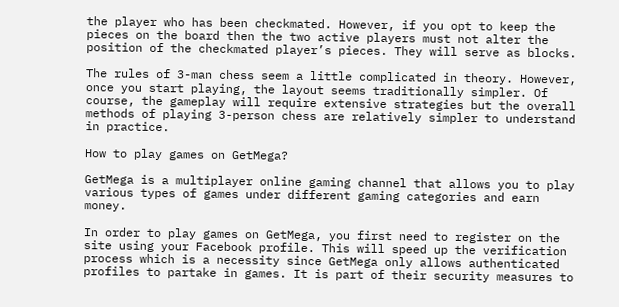the player who has been checkmated. However, if you opt to keep the pieces on the board then the two active players must not alter the position of the checkmated player’s pieces. They will serve as blocks.

The rules of 3-man chess seem a little complicated in theory. However, once you start playing, the layout seems traditionally simpler. Of course, the gameplay will require extensive strategies but the overall methods of playing 3-person chess are relatively simpler to understand in practice.

How to play games on GetMega?

GetMega is a multiplayer online gaming channel that allows you to play various types of games under different gaming categories and earn money.

In order to play games on GetMega, you first need to register on the site using your Facebook profile. This will speed up the verification process which is a necessity since GetMega only allows authenticated profiles to partake in games. It is part of their security measures to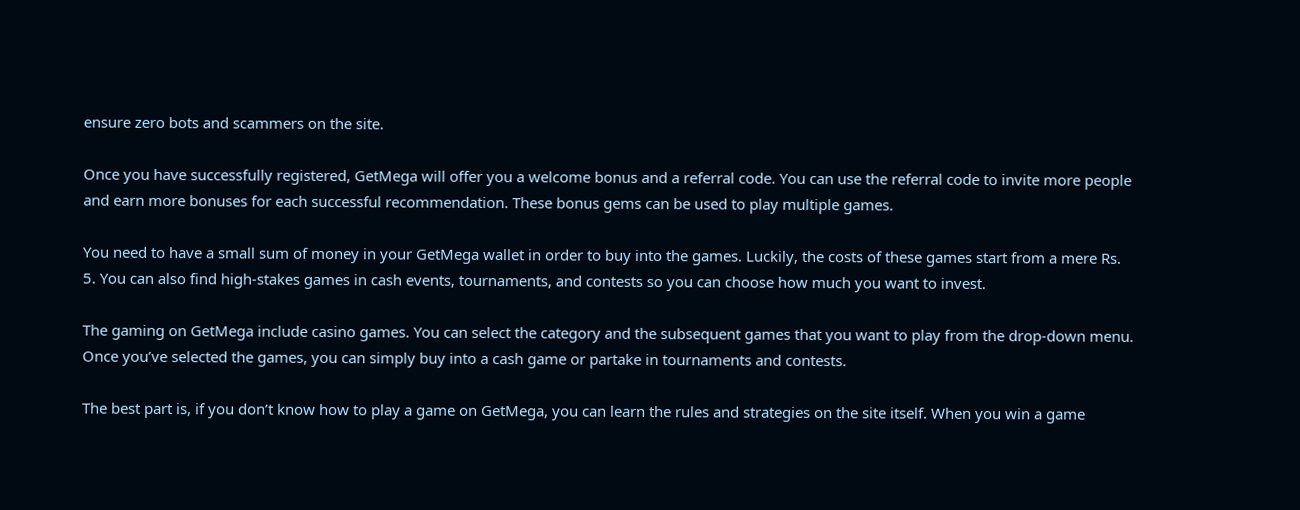ensure zero bots and scammers on the site.

Once you have successfully registered, GetMega will offer you a welcome bonus and a referral code. You can use the referral code to invite more people and earn more bonuses for each successful recommendation. These bonus gems can be used to play multiple games.

You need to have a small sum of money in your GetMega wallet in order to buy into the games. Luckily, the costs of these games start from a mere Rs. 5. You can also find high-stakes games in cash events, tournaments, and contests so you can choose how much you want to invest.

The gaming on GetMega include casino games. You can select the category and the subsequent games that you want to play from the drop-down menu. Once you’ve selected the games, you can simply buy into a cash game or partake in tournaments and contests.

The best part is, if you don’t know how to play a game on GetMega, you can learn the rules and strategies on the site itself. When you win a game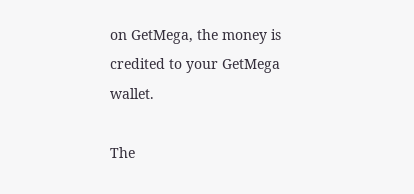on GetMega, the money is credited to your GetMega wallet.

The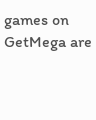games on GetMega are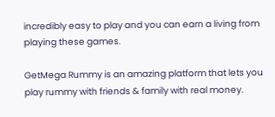incredibly easy to play and you can earn a living from playing these games.

GetMega Rummy is an amazing platform that lets you play rummy with friends & family with real money.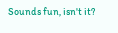Sounds fun, isn't it?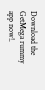Download the GetMega rummy app now!.